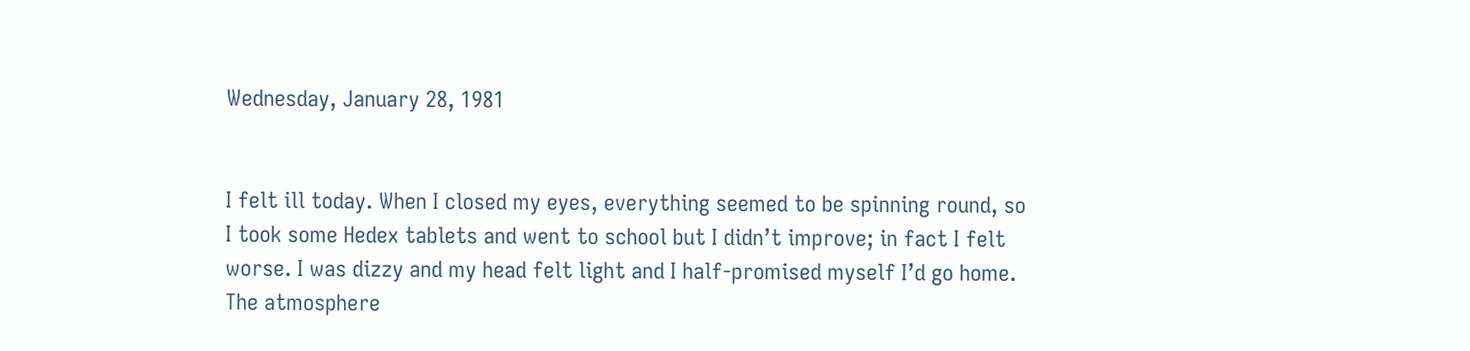Wednesday, January 28, 1981


I felt ill today. When I closed my eyes, everything seemed to be spinning round, so I took some Hedex tablets and went to school but I didn’t improve; in fact I felt worse. I was dizzy and my head felt light and I half-promised myself I’d go home. The atmosphere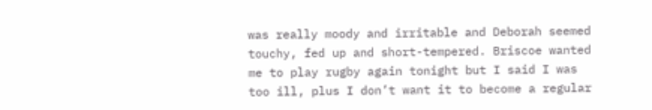was really moody and irritable and Deborah seemed touchy, fed up and short-tempered. Briscoe wanted me to play rugby again tonight but I said I was too ill, plus I don’t want it to become a regular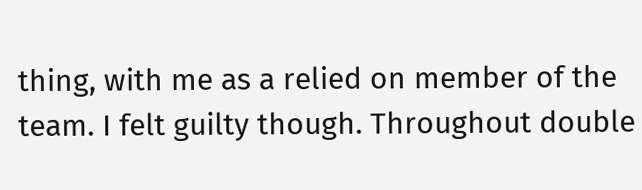thing, with me as a relied on member of the team. I felt guilty though. Throughout double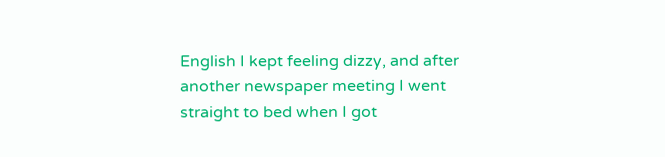English I kept feeling dizzy, and after another newspaper meeting I went straight to bed when I got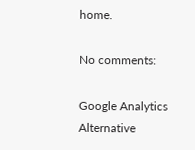home.

No comments:

Google Analytics Alternative